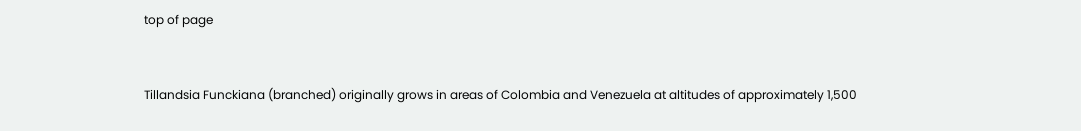top of page


Tillandsia Funckiana (branched) originally grows in areas of Colombia and Venezuela at altitudes of approximately 1,500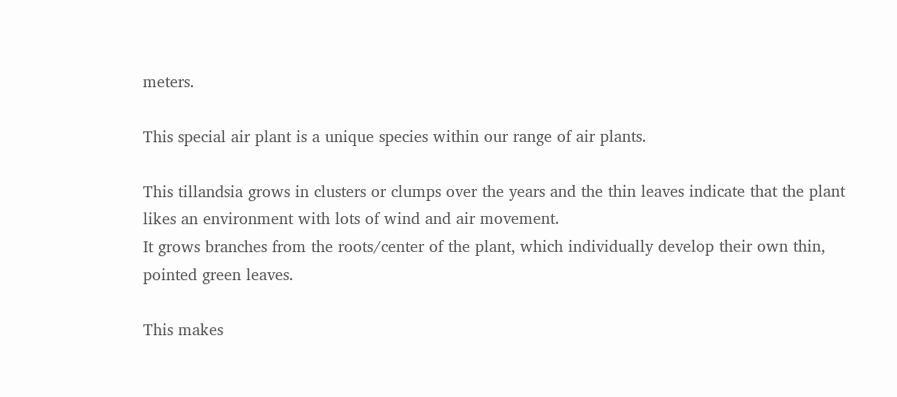meters.

This special air plant is a unique species within our range of air plants.

This tillandsia grows in clusters or clumps over the years and the thin leaves indicate that the plant likes an environment with lots of wind and air movement.
It grows branches from the roots/center of the plant, which individually develop their own thin, pointed green leaves.

This makes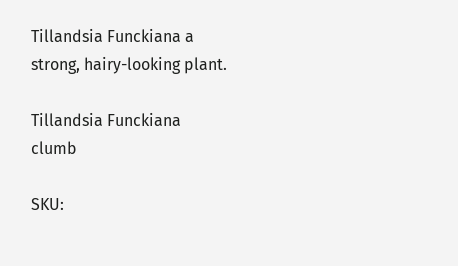Tillandsia Funckiana a strong, hairy-looking plant.

Tillandsia Funckiana clumb

SKU: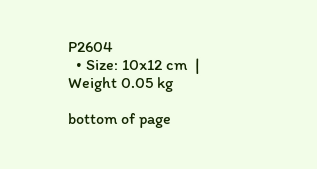P2604
  • Size: 10x12 cm  |  Weight 0.05 kg

bottom of page